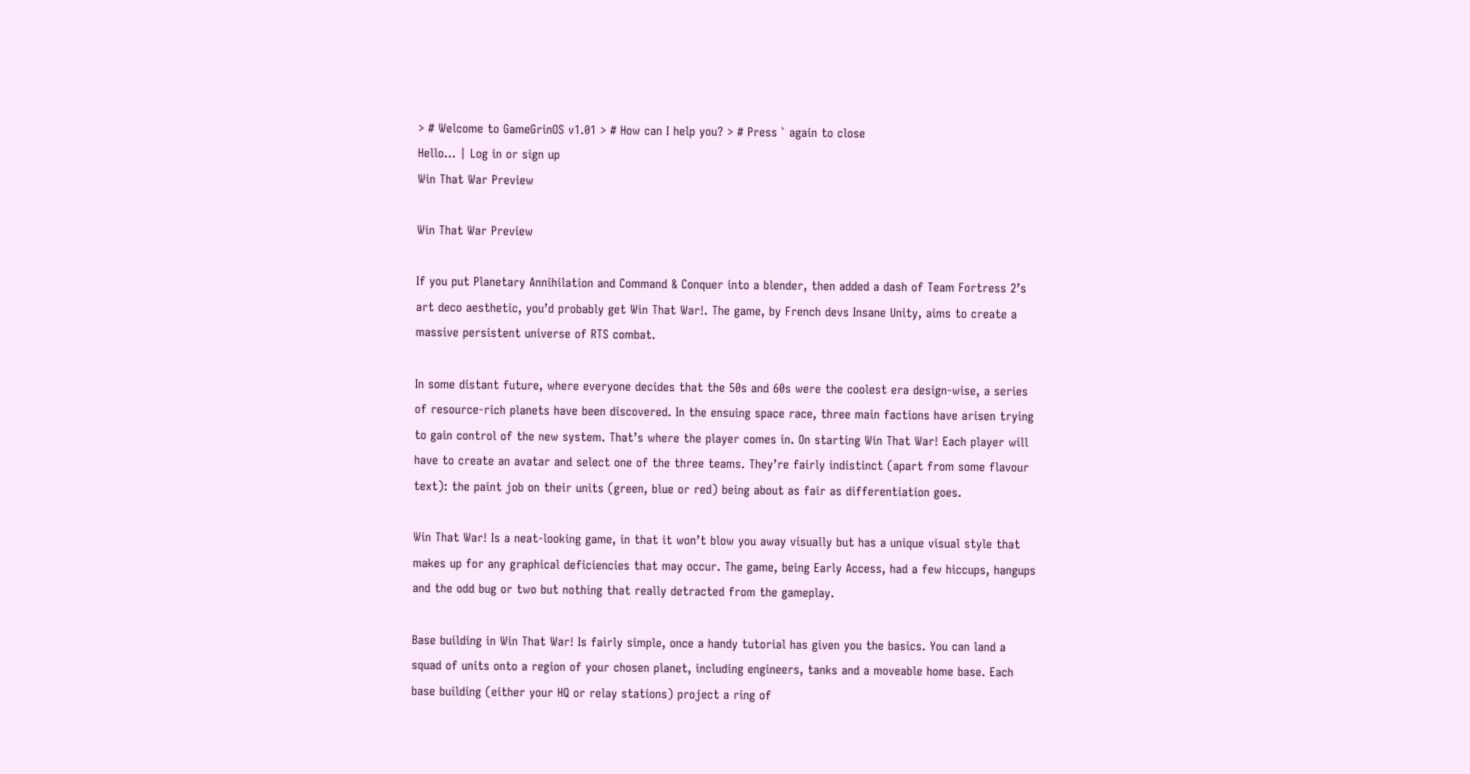> # Welcome to GameGrinOS v1.01 > # How can I help you? > # Press ` again to close
Hello… | Log in or sign up
Win That War Preview

Win That War Preview

If you put Planetary Annihilation and Command & Conquer into a blender, then added a dash of Team Fortress 2’s art deco aesthetic, you’d probably get Win That War!. The game, by French devs Insane Unity, aims to create a massive persistent universe of RTS combat.

In some distant future, where everyone decides that the 50s and 60s were the coolest era design-wise, a series of resource-rich planets have been discovered. In the ensuing space race, three main factions have arisen trying to gain control of the new system. That’s where the player comes in. On starting Win That War! Each player will have to create an avatar and select one of the three teams. They’re fairly indistinct (apart from some flavour text): the paint job on their units (green, blue or red) being about as fair as differentiation goes.

Win That War! Is a neat-looking game, in that it won’t blow you away visually but has a unique visual style that makes up for any graphical deficiencies that may occur. The game, being Early Access, had a few hiccups, hangups and the odd bug or two but nothing that really detracted from the gameplay.

Base building in Win That War! Is fairly simple, once a handy tutorial has given you the basics. You can land a squad of units onto a region of your chosen planet, including engineers, tanks and a moveable home base. Each base building (either your HQ or relay stations) project a ring of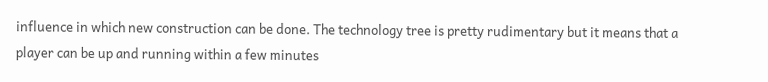influence in which new construction can be done. The technology tree is pretty rudimentary but it means that a player can be up and running within a few minutes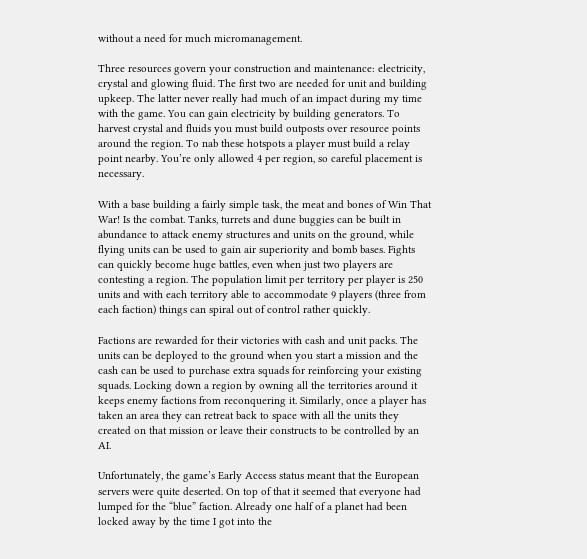without a need for much micromanagement.

Three resources govern your construction and maintenance: electricity, crystal and glowing fluid. The first two are needed for unit and building upkeep. The latter never really had much of an impact during my time with the game. You can gain electricity by building generators. To harvest crystal and fluids you must build outposts over resource points around the region. To nab these hotspots a player must build a relay point nearby. You’re only allowed 4 per region, so careful placement is necessary.

With a base building a fairly simple task, the meat and bones of Win That War! Is the combat. Tanks, turrets and dune buggies can be built in abundance to attack enemy structures and units on the ground, while flying units can be used to gain air superiority and bomb bases. Fights can quickly become huge battles, even when just two players are contesting a region. The population limit per territory per player is 250 units and with each territory able to accommodate 9 players (three from each faction) things can spiral out of control rather quickly.

Factions are rewarded for their victories with cash and unit packs. The units can be deployed to the ground when you start a mission and the cash can be used to purchase extra squads for reinforcing your existing squads. Locking down a region by owning all the territories around it keeps enemy factions from reconquering it. Similarly, once a player has taken an area they can retreat back to space with all the units they created on that mission or leave their constructs to be controlled by an AI.

Unfortunately, the game’s Early Access status meant that the European servers were quite deserted. On top of that it seemed that everyone had lumped for the “blue” faction. Already one half of a planet had been locked away by the time I got into the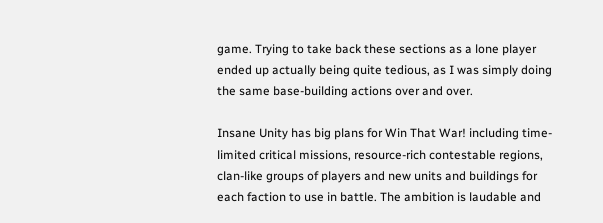game. Trying to take back these sections as a lone player ended up actually being quite tedious, as I was simply doing the same base-building actions over and over.

Insane Unity has big plans for Win That War! including time-limited critical missions, resource-rich contestable regions, clan-like groups of players and new units and buildings for each faction to use in battle. The ambition is laudable and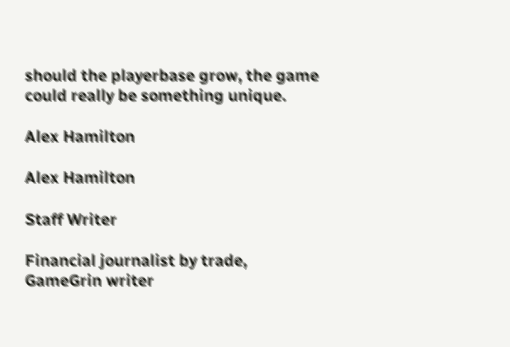should the playerbase grow, the game could really be something unique.

Alex Hamilton

Alex Hamilton

Staff Writer

Financial journalist by trade, GameGrin writer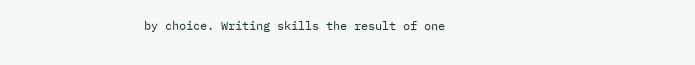by choice. Writing skills the result of one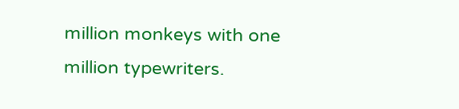million monkeys with one million typewriters.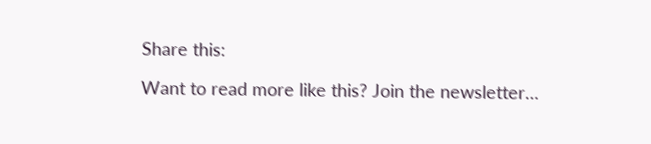Share this:

Want to read more like this? Join the newsletter…